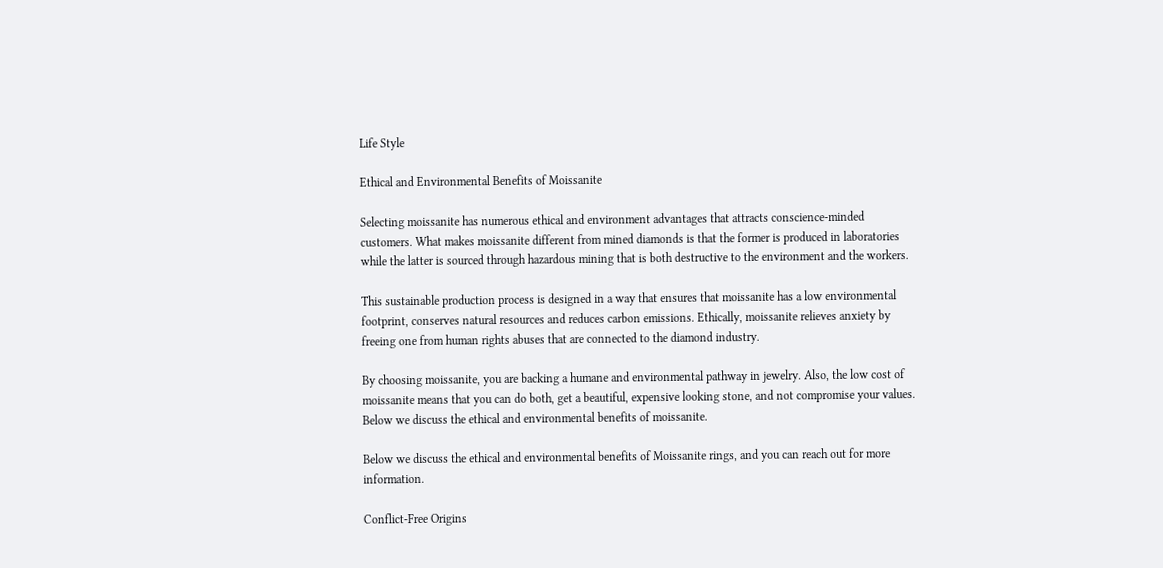Life Style

Ethical and Environmental Benefits of Moissanite

Selecting moissanite has numerous ethical and environment advantages that attracts conscience-minded customers. What makes moissanite different from mined diamonds is that the former is produced in laboratories while the latter is sourced through hazardous mining that is both destructive to the environment and the workers.

This sustainable production process is designed in a way that ensures that moissanite has a low environmental footprint, conserves natural resources and reduces carbon emissions. Ethically, moissanite relieves anxiety by freeing one from human rights abuses that are connected to the diamond industry.

By choosing moissanite, you are backing a humane and environmental pathway in jewelry. Also, the low cost of moissanite means that you can do both, get a beautiful, expensive looking stone, and not compromise your values. Below we discuss the ethical and environmental benefits of moissanite.

Below we discuss the ethical and environmental benefits of Moissanite rings, and you can reach out for more information.

Conflict-Free Origins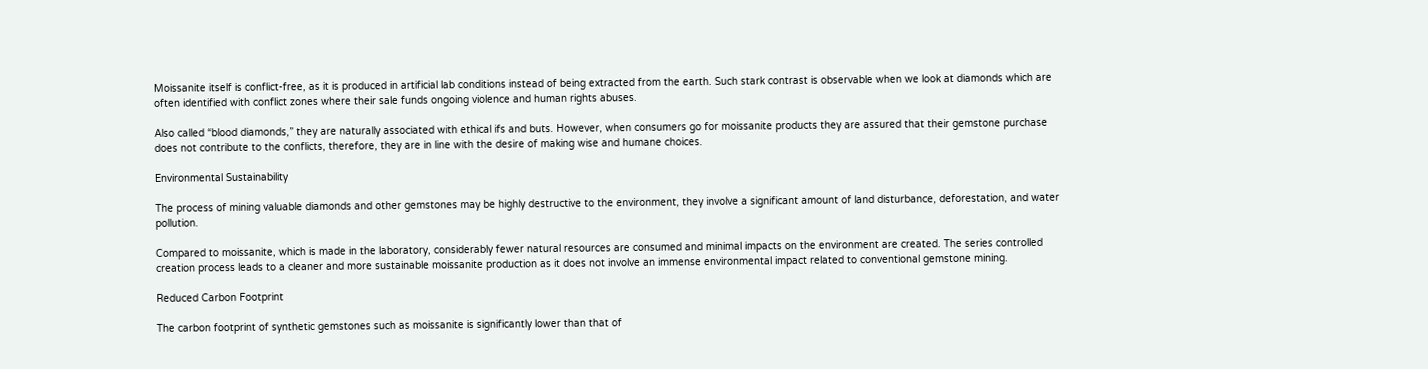Moissanite itself is conflict-free, as it is produced in artificial lab conditions instead of being extracted from the earth. Such stark contrast is observable when we look at diamonds which are often identified with conflict zones where their sale funds ongoing violence and human rights abuses.

Also called “blood diamonds,” they are naturally associated with ethical ifs and buts. However, when consumers go for moissanite products they are assured that their gemstone purchase does not contribute to the conflicts, therefore, they are in line with the desire of making wise and humane choices.

Environmental Sustainability

The process of mining valuable diamonds and other gemstones may be highly destructive to the environment, they involve a significant amount of land disturbance, deforestation, and water pollution.

Compared to moissanite, which is made in the laboratory, considerably fewer natural resources are consumed and minimal impacts on the environment are created. The series controlled creation process leads to a cleaner and more sustainable moissanite production as it does not involve an immense environmental impact related to conventional gemstone mining.

Reduced Carbon Footprint

The carbon footprint of synthetic gemstones such as moissanite is significantly lower than that of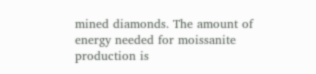mined diamonds. The amount of energy needed for moissanite production is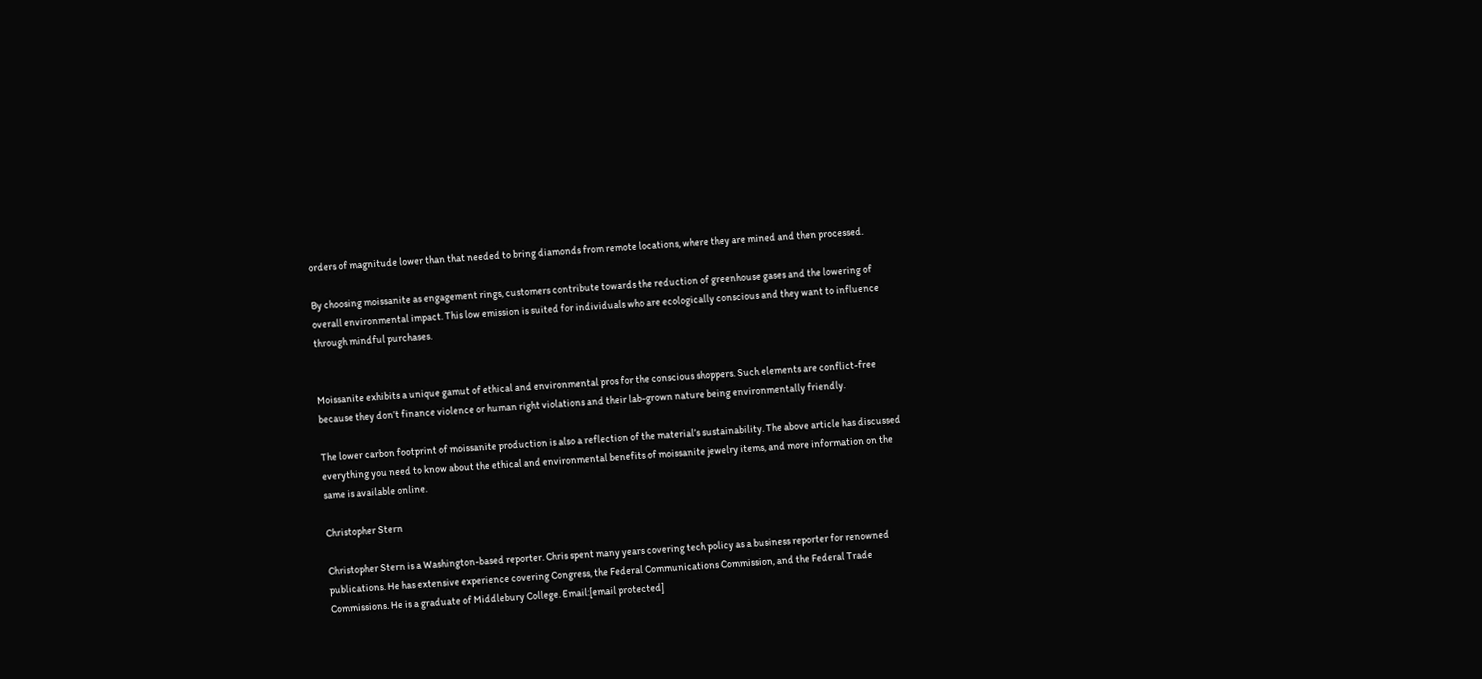orders of magnitude lower than that needed to bring diamonds from remote locations, where they are mined and then processed.

By choosing moissanite as engagement rings, customers contribute towards the reduction of greenhouse gases and the lowering of overall environmental impact. This low emission is suited for individuals who are ecologically conscious and they want to influence through mindful purchases.


Moissanite exhibits a unique gamut of ethical and environmental pros for the conscious shoppers. Such elements are conflict-free because they don’t finance violence or human right violations and their lab-grown nature being environmentally friendly.

The lower carbon footprint of moissanite production is also a reflection of the material’s sustainability. The above article has discussed everything you need to know about the ethical and environmental benefits of moissanite jewelry items, and more information on the same is available online.

Christopher Stern

Christopher Stern is a Washington-based reporter. Chris spent many years covering tech policy as a business reporter for renowned publications. He has extensive experience covering Congress, the Federal Communications Commission, and the Federal Trade Commissions. He is a graduate of Middlebury College. Email:[email protected]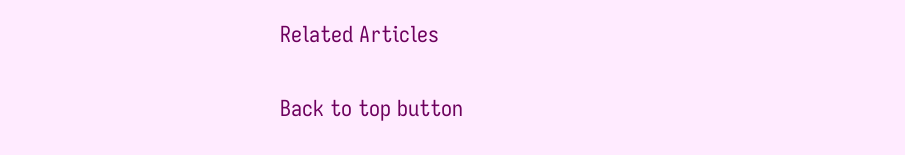Related Articles

Back to top button